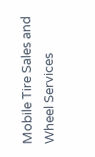Mobile Tire Sales and Wheel Services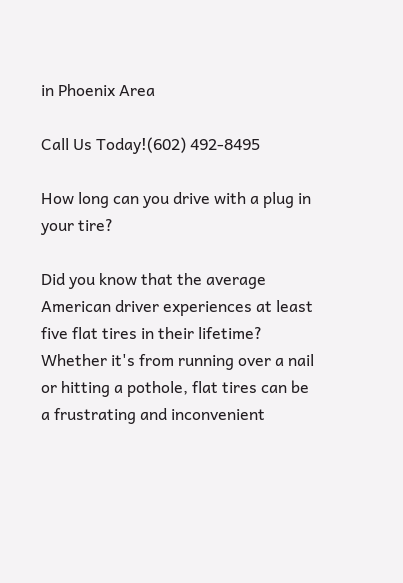in Phoenix Area

Call Us Today!(602) 492-8495

How long can you drive with a plug in your tire?

Did you know that the average American driver experiences at least five flat tires in their lifetime? Whether it's from running over a nail or hitting a pothole, flat tires can be a frustrating and inconvenient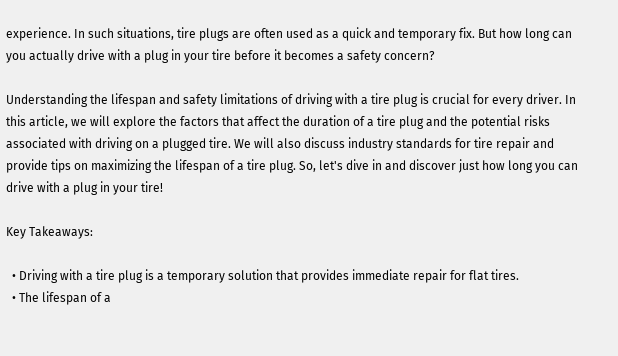experience. In such situations, tire plugs are often used as a quick and temporary fix. But how long can you actually drive with a plug in your tire before it becomes a safety concern?

Understanding the lifespan and safety limitations of driving with a tire plug is crucial for every driver. In this article, we will explore the factors that affect the duration of a tire plug and the potential risks associated with driving on a plugged tire. We will also discuss industry standards for tire repair and provide tips on maximizing the lifespan of a tire plug. So, let's dive in and discover just how long you can drive with a plug in your tire!

Key Takeaways:

  • Driving with a tire plug is a temporary solution that provides immediate repair for flat tires.
  • The lifespan of a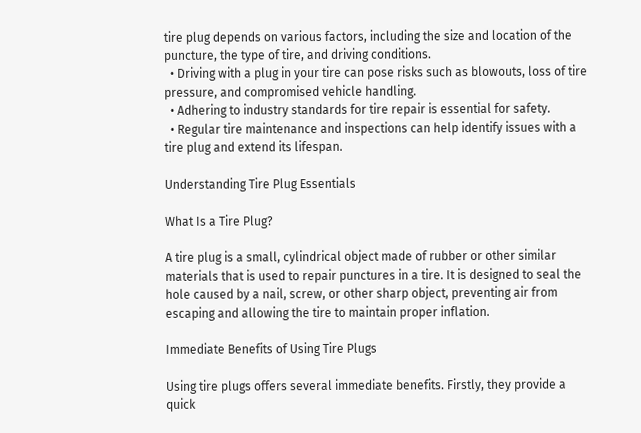tire plug depends on various factors, including the size and location of the puncture, the type of tire, and driving conditions.
  • Driving with a plug in your tire can pose risks such as blowouts, loss of tire pressure, and compromised vehicle handling.
  • Adhering to industry standards for tire repair is essential for safety.
  • Regular tire maintenance and inspections can help identify issues with a tire plug and extend its lifespan.

Understanding Tire Plug Essentials

What Is a Tire Plug?

A tire plug is a small, cylindrical object made of rubber or other similar materials that is used to repair punctures in a tire. It is designed to seal the hole caused by a nail, screw, or other sharp object, preventing air from escaping and allowing the tire to maintain proper inflation.

Immediate Benefits of Using Tire Plugs

Using tire plugs offers several immediate benefits. Firstly, they provide a quick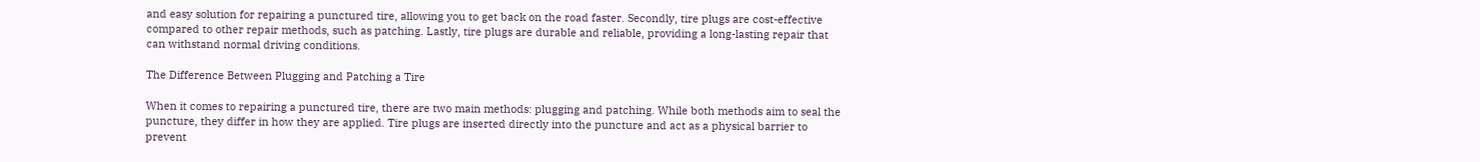and easy solution for repairing a punctured tire, allowing you to get back on the road faster. Secondly, tire plugs are cost-effective compared to other repair methods, such as patching. Lastly, tire plugs are durable and reliable, providing a long-lasting repair that can withstand normal driving conditions.

The Difference Between Plugging and Patching a Tire

When it comes to repairing a punctured tire, there are two main methods: plugging and patching. While both methods aim to seal the puncture, they differ in how they are applied. Tire plugs are inserted directly into the puncture and act as a physical barrier to prevent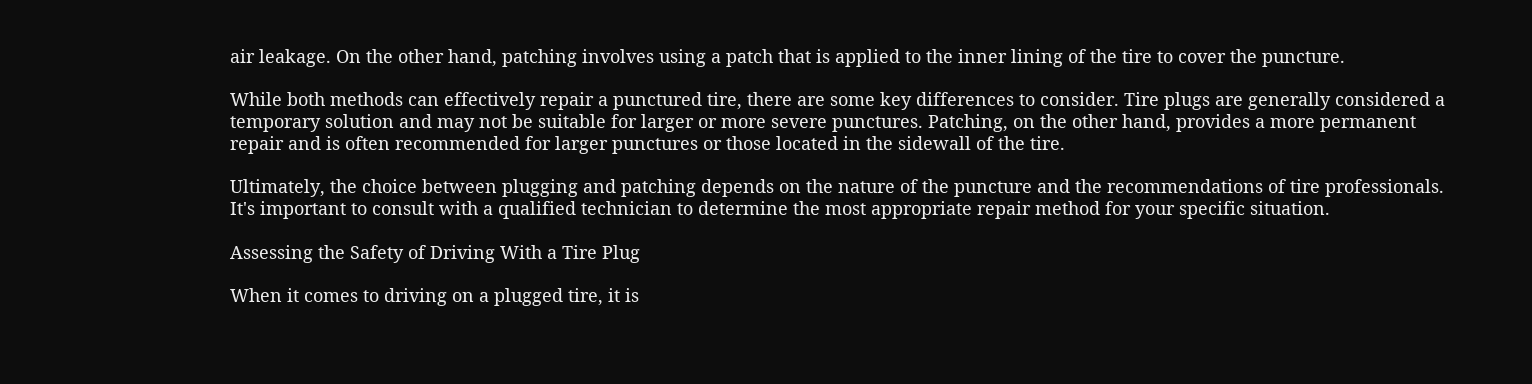air leakage. On the other hand, patching involves using a patch that is applied to the inner lining of the tire to cover the puncture.

While both methods can effectively repair a punctured tire, there are some key differences to consider. Tire plugs are generally considered a temporary solution and may not be suitable for larger or more severe punctures. Patching, on the other hand, provides a more permanent repair and is often recommended for larger punctures or those located in the sidewall of the tire.

Ultimately, the choice between plugging and patching depends on the nature of the puncture and the recommendations of tire professionals. It's important to consult with a qualified technician to determine the most appropriate repair method for your specific situation.

Assessing the Safety of Driving With a Tire Plug

When it comes to driving on a plugged tire, it is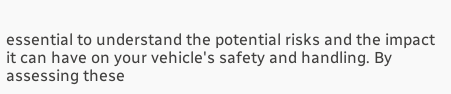essential to understand the potential risks and the impact it can have on your vehicle's safety and handling. By assessing these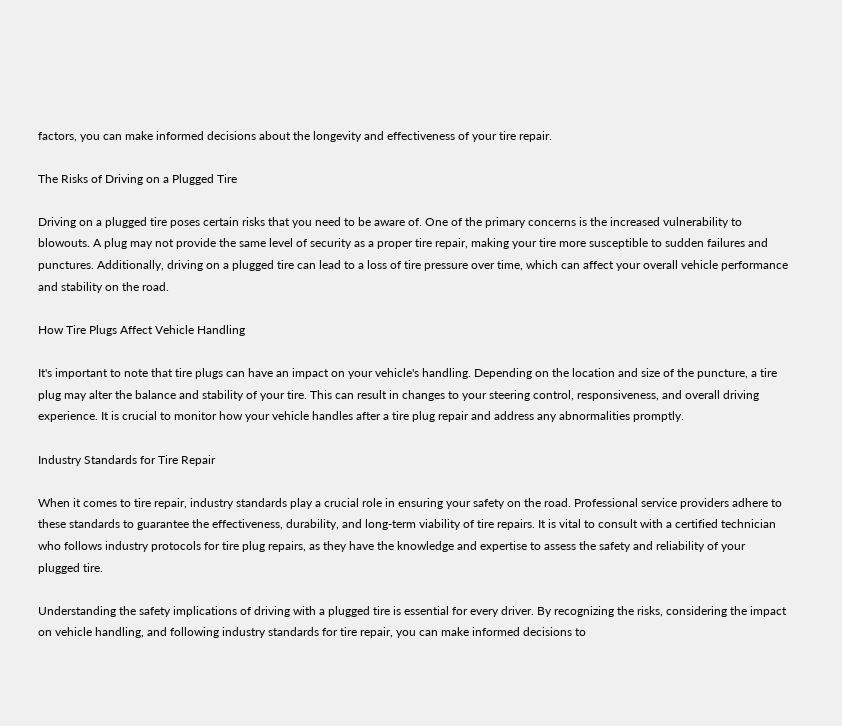factors, you can make informed decisions about the longevity and effectiveness of your tire repair.

The Risks of Driving on a Plugged Tire

Driving on a plugged tire poses certain risks that you need to be aware of. One of the primary concerns is the increased vulnerability to blowouts. A plug may not provide the same level of security as a proper tire repair, making your tire more susceptible to sudden failures and punctures. Additionally, driving on a plugged tire can lead to a loss of tire pressure over time, which can affect your overall vehicle performance and stability on the road.

How Tire Plugs Affect Vehicle Handling

It's important to note that tire plugs can have an impact on your vehicle's handling. Depending on the location and size of the puncture, a tire plug may alter the balance and stability of your tire. This can result in changes to your steering control, responsiveness, and overall driving experience. It is crucial to monitor how your vehicle handles after a tire plug repair and address any abnormalities promptly.

Industry Standards for Tire Repair

When it comes to tire repair, industry standards play a crucial role in ensuring your safety on the road. Professional service providers adhere to these standards to guarantee the effectiveness, durability, and long-term viability of tire repairs. It is vital to consult with a certified technician who follows industry protocols for tire plug repairs, as they have the knowledge and expertise to assess the safety and reliability of your plugged tire.

Understanding the safety implications of driving with a plugged tire is essential for every driver. By recognizing the risks, considering the impact on vehicle handling, and following industry standards for tire repair, you can make informed decisions to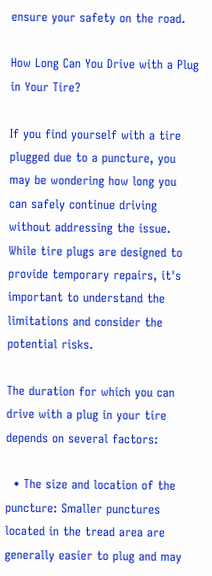ensure your safety on the road.

How Long Can You Drive with a Plug in Your Tire?

If you find yourself with a tire plugged due to a puncture, you may be wondering how long you can safely continue driving without addressing the issue. While tire plugs are designed to provide temporary repairs, it's important to understand the limitations and consider the potential risks.

The duration for which you can drive with a plug in your tire depends on several factors:

  • The size and location of the puncture: Smaller punctures located in the tread area are generally easier to plug and may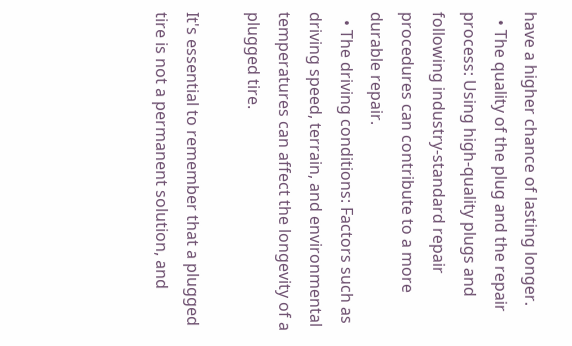have a higher chance of lasting longer.
  • The quality of the plug and the repair process: Using high-quality plugs and following industry-standard repair procedures can contribute to a more durable repair.
  • The driving conditions: Factors such as driving speed, terrain, and environmental temperatures can affect the longevity of a plugged tire.

It's essential to remember that a plugged tire is not a permanent solution, and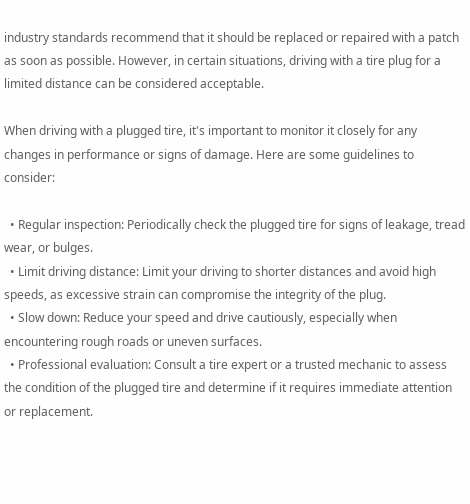industry standards recommend that it should be replaced or repaired with a patch as soon as possible. However, in certain situations, driving with a tire plug for a limited distance can be considered acceptable.

When driving with a plugged tire, it's important to monitor it closely for any changes in performance or signs of damage. Here are some guidelines to consider:

  • Regular inspection: Periodically check the plugged tire for signs of leakage, tread wear, or bulges.
  • Limit driving distance: Limit your driving to shorter distances and avoid high speeds, as excessive strain can compromise the integrity of the plug.
  • Slow down: Reduce your speed and drive cautiously, especially when encountering rough roads or uneven surfaces.
  • Professional evaluation: Consult a tire expert or a trusted mechanic to assess the condition of the plugged tire and determine if it requires immediate attention or replacement.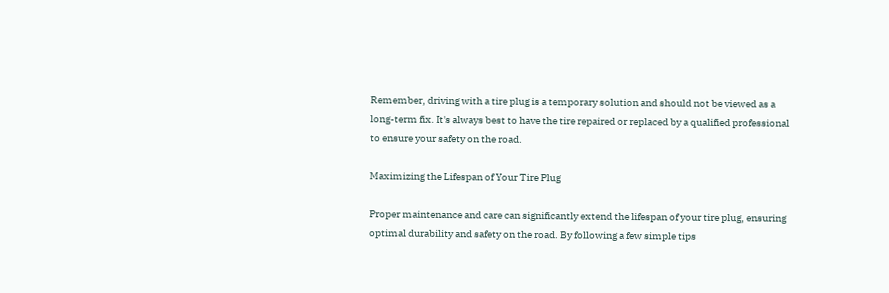Remember, driving with a tire plug is a temporary solution and should not be viewed as a long-term fix. It's always best to have the tire repaired or replaced by a qualified professional to ensure your safety on the road.

Maximizing the Lifespan of Your Tire Plug

Proper maintenance and care can significantly extend the lifespan of your tire plug, ensuring optimal durability and safety on the road. By following a few simple tips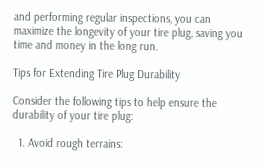and performing regular inspections, you can maximize the longevity of your tire plug, saving you time and money in the long run.

Tips for Extending Tire Plug Durability

Consider the following tips to help ensure the durability of your tire plug:

  1. Avoid rough terrains: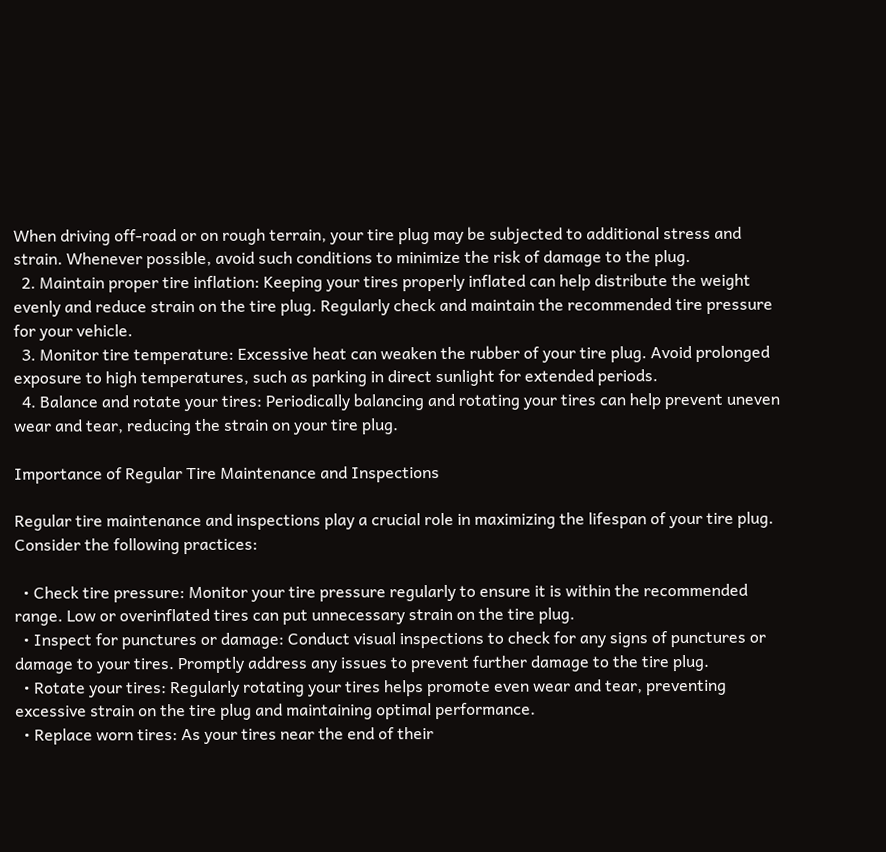When driving off-road or on rough terrain, your tire plug may be subjected to additional stress and strain. Whenever possible, avoid such conditions to minimize the risk of damage to the plug.
  2. Maintain proper tire inflation: Keeping your tires properly inflated can help distribute the weight evenly and reduce strain on the tire plug. Regularly check and maintain the recommended tire pressure for your vehicle.
  3. Monitor tire temperature: Excessive heat can weaken the rubber of your tire plug. Avoid prolonged exposure to high temperatures, such as parking in direct sunlight for extended periods.
  4. Balance and rotate your tires: Periodically balancing and rotating your tires can help prevent uneven wear and tear, reducing the strain on your tire plug.

Importance of Regular Tire Maintenance and Inspections

Regular tire maintenance and inspections play a crucial role in maximizing the lifespan of your tire plug. Consider the following practices:

  • Check tire pressure: Monitor your tire pressure regularly to ensure it is within the recommended range. Low or overinflated tires can put unnecessary strain on the tire plug.
  • Inspect for punctures or damage: Conduct visual inspections to check for any signs of punctures or damage to your tires. Promptly address any issues to prevent further damage to the tire plug.
  • Rotate your tires: Regularly rotating your tires helps promote even wear and tear, preventing excessive strain on the tire plug and maintaining optimal performance.
  • Replace worn tires: As your tires near the end of their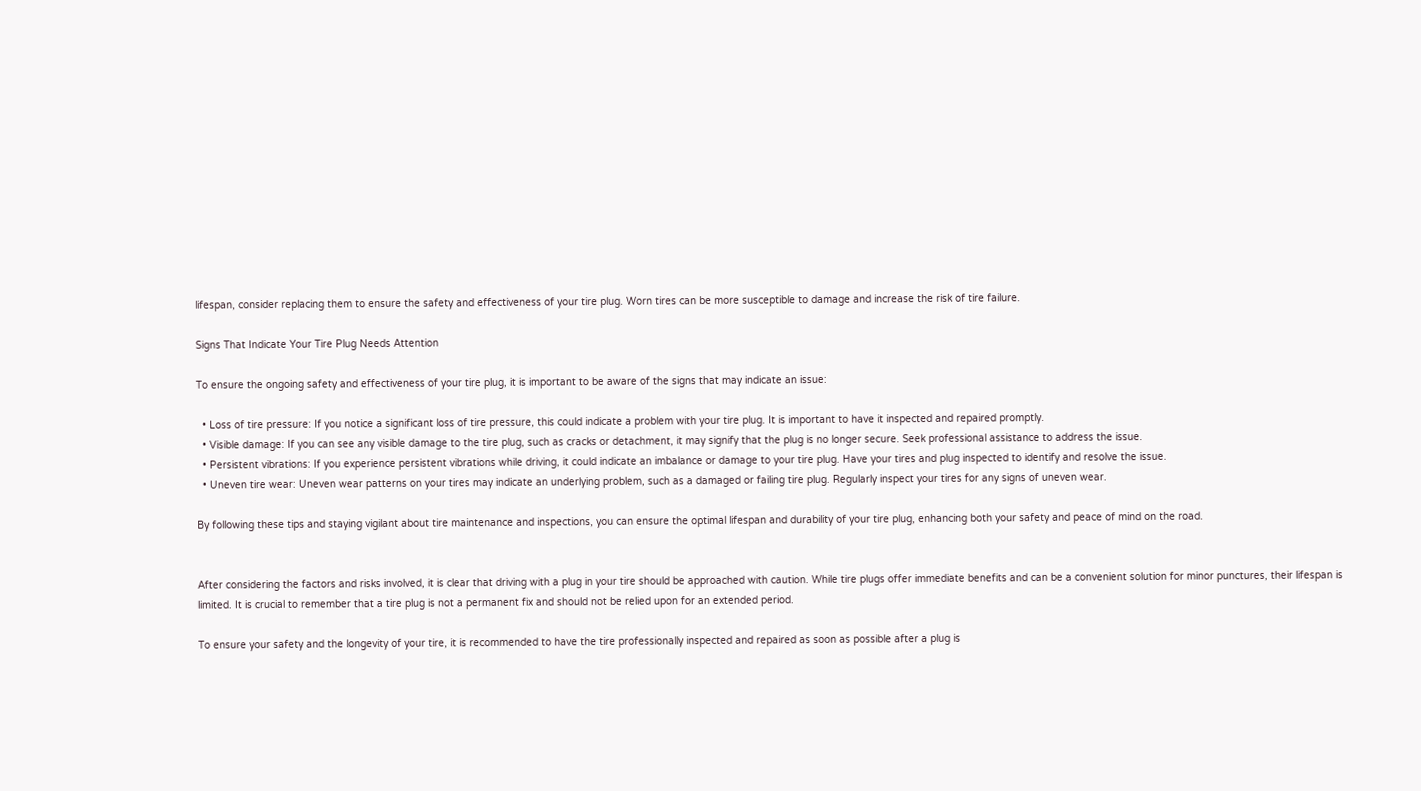lifespan, consider replacing them to ensure the safety and effectiveness of your tire plug. Worn tires can be more susceptible to damage and increase the risk of tire failure.

Signs That Indicate Your Tire Plug Needs Attention

To ensure the ongoing safety and effectiveness of your tire plug, it is important to be aware of the signs that may indicate an issue:

  • Loss of tire pressure: If you notice a significant loss of tire pressure, this could indicate a problem with your tire plug. It is important to have it inspected and repaired promptly.
  • Visible damage: If you can see any visible damage to the tire plug, such as cracks or detachment, it may signify that the plug is no longer secure. Seek professional assistance to address the issue.
  • Persistent vibrations: If you experience persistent vibrations while driving, it could indicate an imbalance or damage to your tire plug. Have your tires and plug inspected to identify and resolve the issue.
  • Uneven tire wear: Uneven wear patterns on your tires may indicate an underlying problem, such as a damaged or failing tire plug. Regularly inspect your tires for any signs of uneven wear.

By following these tips and staying vigilant about tire maintenance and inspections, you can ensure the optimal lifespan and durability of your tire plug, enhancing both your safety and peace of mind on the road.


After considering the factors and risks involved, it is clear that driving with a plug in your tire should be approached with caution. While tire plugs offer immediate benefits and can be a convenient solution for minor punctures, their lifespan is limited. It is crucial to remember that a tire plug is not a permanent fix and should not be relied upon for an extended period.

To ensure your safety and the longevity of your tire, it is recommended to have the tire professionally inspected and repaired as soon as possible after a plug is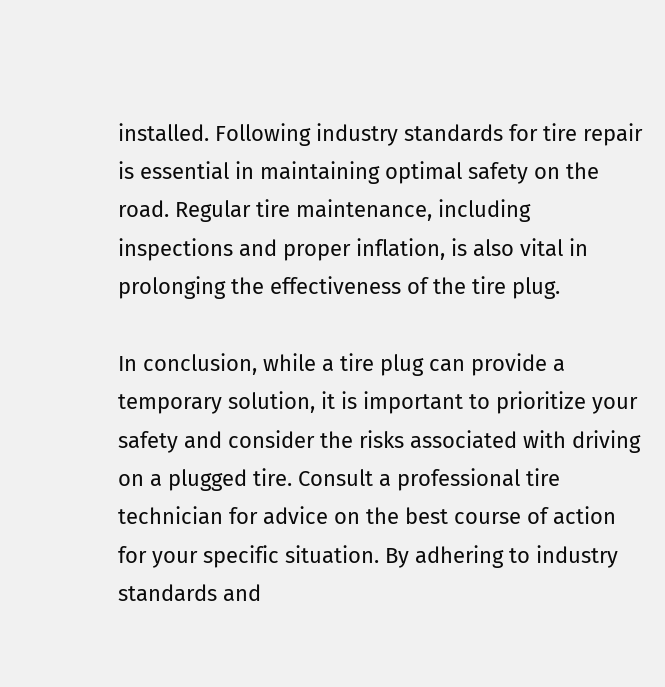installed. Following industry standards for tire repair is essential in maintaining optimal safety on the road. Regular tire maintenance, including inspections and proper inflation, is also vital in prolonging the effectiveness of the tire plug.

In conclusion, while a tire plug can provide a temporary solution, it is important to prioritize your safety and consider the risks associated with driving on a plugged tire. Consult a professional tire technician for advice on the best course of action for your specific situation. By adhering to industry standards and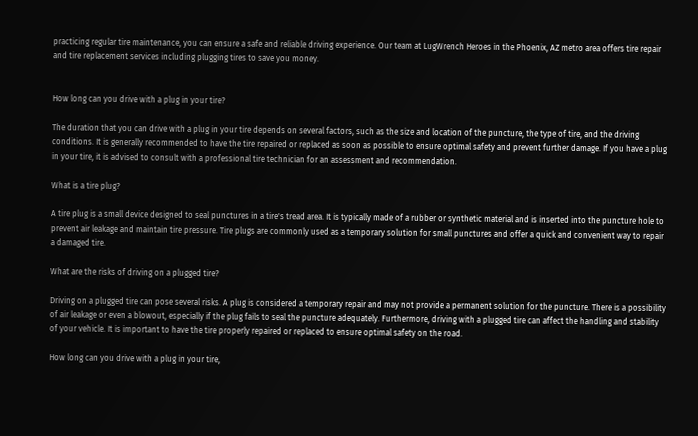practicing regular tire maintenance, you can ensure a safe and reliable driving experience. Our team at LugWrench Heroes in the Phoenix, AZ metro area offers tire repair and tire replacement services including plugging tires to save you money.


How long can you drive with a plug in your tire?

The duration that you can drive with a plug in your tire depends on several factors, such as the size and location of the puncture, the type of tire, and the driving conditions. It is generally recommended to have the tire repaired or replaced as soon as possible to ensure optimal safety and prevent further damage. If you have a plug in your tire, it is advised to consult with a professional tire technician for an assessment and recommendation.

What is a tire plug?

A tire plug is a small device designed to seal punctures in a tire's tread area. It is typically made of a rubber or synthetic material and is inserted into the puncture hole to prevent air leakage and maintain tire pressure. Tire plugs are commonly used as a temporary solution for small punctures and offer a quick and convenient way to repair a damaged tire.

What are the risks of driving on a plugged tire?

Driving on a plugged tire can pose several risks. A plug is considered a temporary repair and may not provide a permanent solution for the puncture. There is a possibility of air leakage or even a blowout, especially if the plug fails to seal the puncture adequately. Furthermore, driving with a plugged tire can affect the handling and stability of your vehicle. It is important to have the tire properly repaired or replaced to ensure optimal safety on the road.

How long can you drive with a plug in your tire,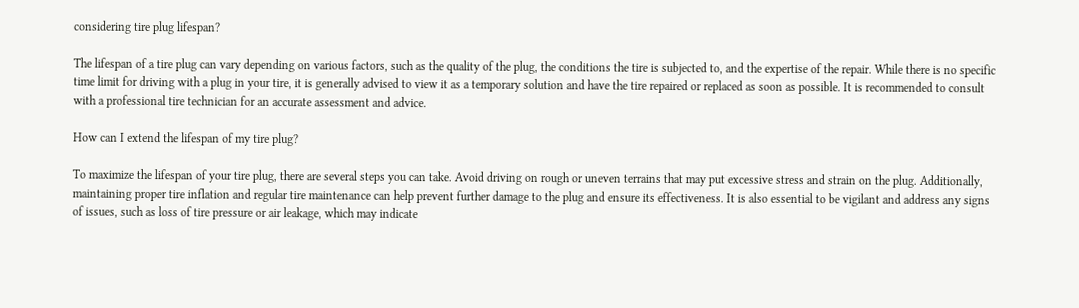considering tire plug lifespan?

The lifespan of a tire plug can vary depending on various factors, such as the quality of the plug, the conditions the tire is subjected to, and the expertise of the repair. While there is no specific time limit for driving with a plug in your tire, it is generally advised to view it as a temporary solution and have the tire repaired or replaced as soon as possible. It is recommended to consult with a professional tire technician for an accurate assessment and advice.

How can I extend the lifespan of my tire plug?

To maximize the lifespan of your tire plug, there are several steps you can take. Avoid driving on rough or uneven terrains that may put excessive stress and strain on the plug. Additionally, maintaining proper tire inflation and regular tire maintenance can help prevent further damage to the plug and ensure its effectiveness. It is also essential to be vigilant and address any signs of issues, such as loss of tire pressure or air leakage, which may indicate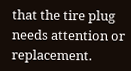that the tire plug needs attention or replacement.